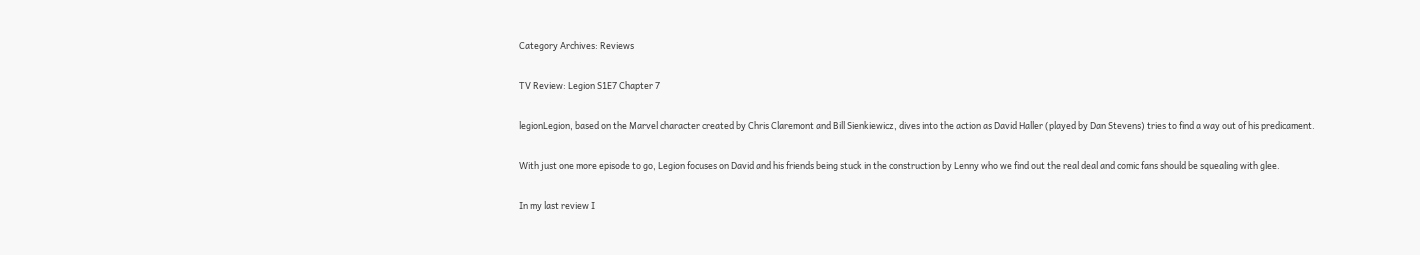Category Archives: Reviews

TV Review: Legion S1E7 Chapter 7

legionLegion, based on the Marvel character created by Chris Claremont and Bill Sienkiewicz, dives into the action as David Haller (played by Dan Stevens) tries to find a way out of his predicament.

With just one more episode to go, Legion focuses on David and his friends being stuck in the construction by Lenny who we find out the real deal and comic fans should be squealing with glee.

In my last review I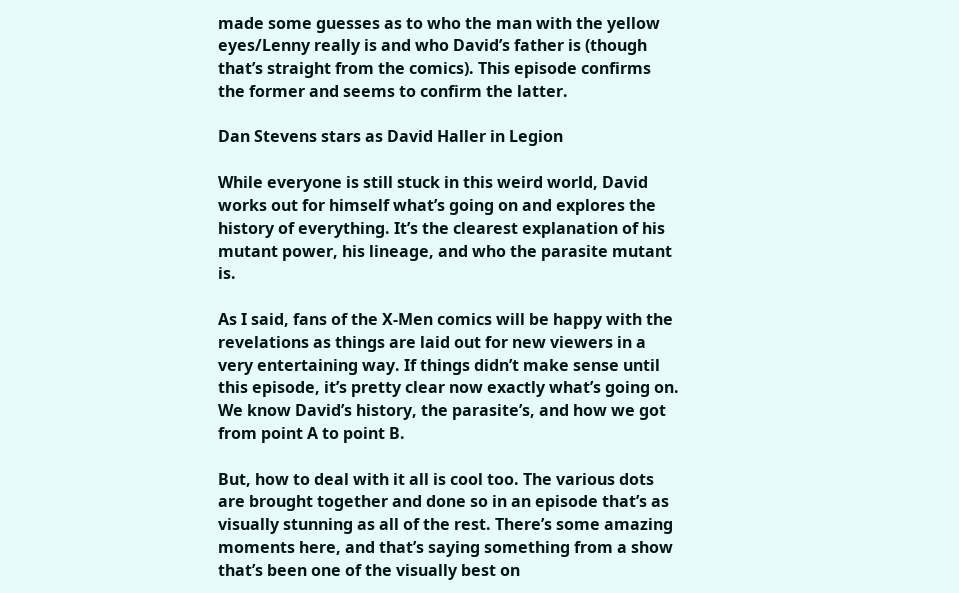made some guesses as to who the man with the yellow eyes/Lenny really is and who David’s father is (though that’s straight from the comics). This episode confirms the former and seems to confirm the latter.

Dan Stevens stars as David Haller in Legion

While everyone is still stuck in this weird world, David works out for himself what’s going on and explores the history of everything. It’s the clearest explanation of his mutant power, his lineage, and who the parasite mutant is.

As I said, fans of the X-Men comics will be happy with the revelations as things are laid out for new viewers in a very entertaining way. If things didn’t make sense until this episode, it’s pretty clear now exactly what’s going on. We know David’s history, the parasite’s, and how we got from point A to point B.

But, how to deal with it all is cool too. The various dots are brought together and done so in an episode that’s as visually stunning as all of the rest. There’s some amazing moments here, and that’s saying something from a show that’s been one of the visually best on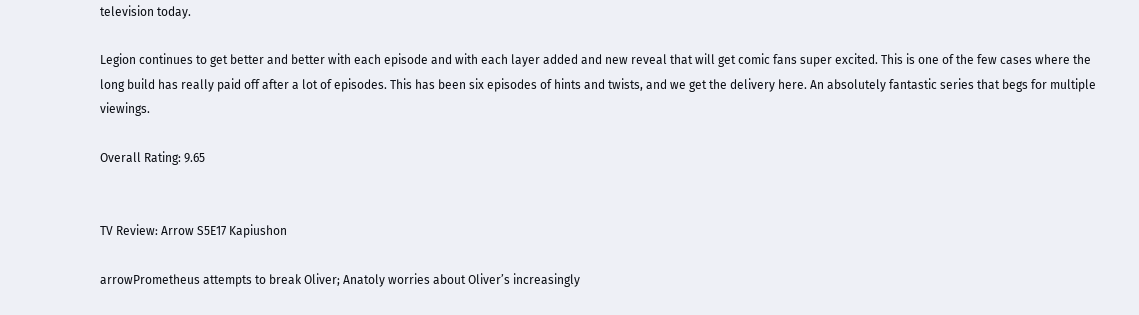television today.

Legion continues to get better and better with each episode and with each layer added and new reveal that will get comic fans super excited. This is one of the few cases where the long build has really paid off after a lot of episodes. This has been six episodes of hints and twists, and we get the delivery here. An absolutely fantastic series that begs for multiple viewings.

Overall Rating: 9.65


TV Review: Arrow S5E17 Kapiushon

arrowPrometheus attempts to break Oliver; Anatoly worries about Oliver’s increasingly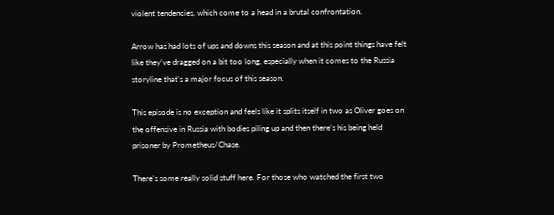violent tendencies, which come to a head in a brutal confrontation.

Arrow has had lots of ups and downs this season and at this point things have felt like they’ve dragged on a bit too long, especially when it comes to the Russia storyline that’s a major focus of this season.

This episode is no exception and feels like it splits itself in two as Oliver goes on the offensive in Russia with bodies piling up and then there’s his being held prisoner by Prometheus/Chase.

There’s some really solid stuff here. For those who watched the first two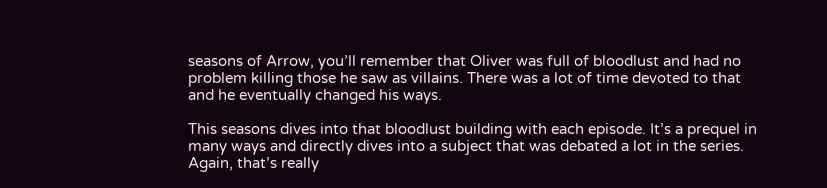seasons of Arrow, you’ll remember that Oliver was full of bloodlust and had no problem killing those he saw as villains. There was a lot of time devoted to that and he eventually changed his ways.

This seasons dives into that bloodlust building with each episode. It’s a prequel in many ways and directly dives into a subject that was debated a lot in the series. Again, that’s really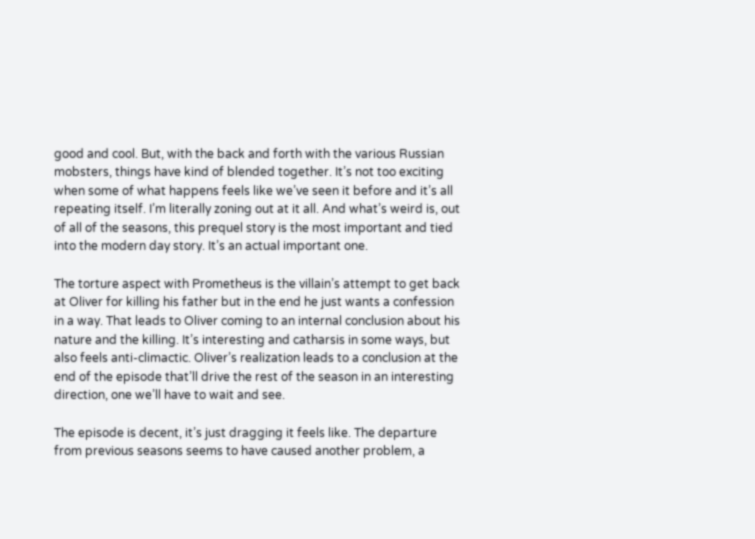good and cool. But, with the back and forth with the various Russian mobsters, things have kind of blended together. It’s not too exciting when some of what happens feels like we’ve seen it before and it’s all repeating itself. I’m literally zoning out at it all. And what’s weird is, out of all of the seasons, this prequel story is the most important and tied into the modern day story. It’s an actual important one.

The torture aspect with Prometheus is the villain’s attempt to get back at Oliver for killing his father but in the end he just wants a confession in a way. That leads to Oliver coming to an internal conclusion about his nature and the killing. It’s interesting and catharsis in some ways, but also feels anti-climactic. Oliver’s realization leads to a conclusion at the end of the episode that’ll drive the rest of the season in an interesting direction, one we’ll have to wait and see.

The episode is decent, it’s just dragging it feels like. The departure from previous seasons seems to have caused another problem, a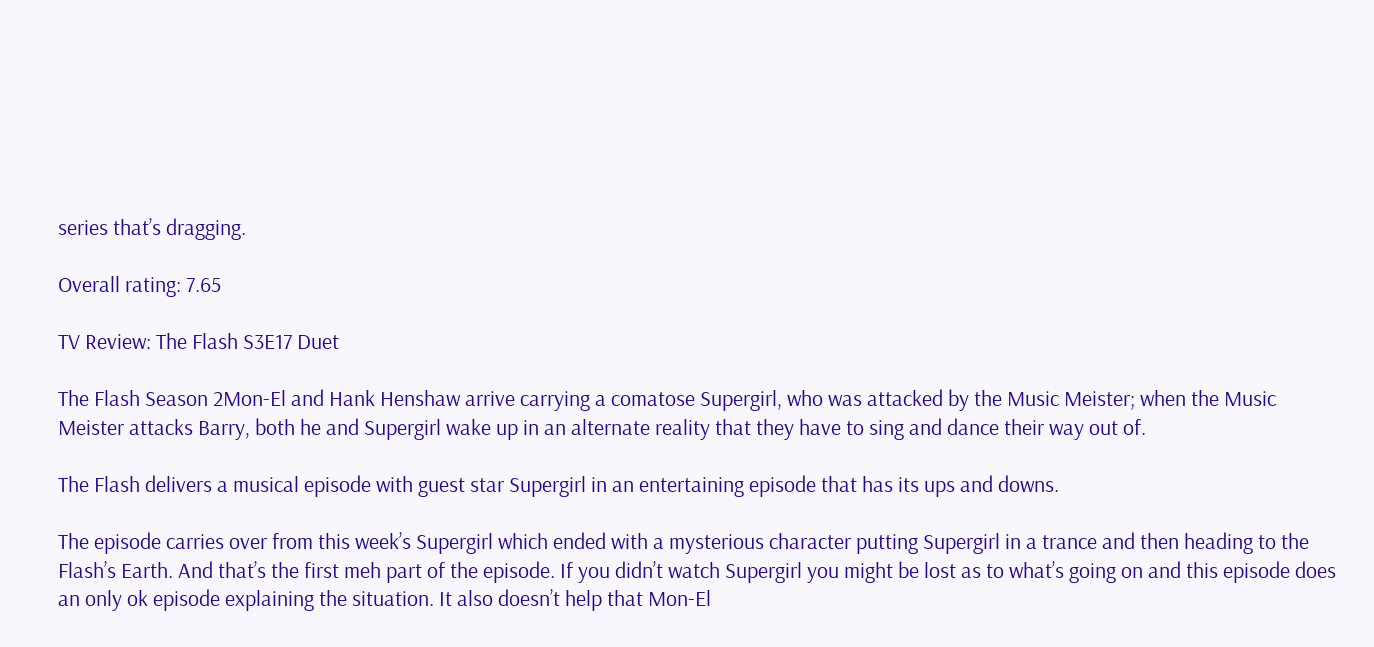series that’s dragging.

Overall rating: 7.65

TV Review: The Flash S3E17 Duet

The Flash Season 2Mon-El and Hank Henshaw arrive carrying a comatose Supergirl, who was attacked by the Music Meister; when the Music Meister attacks Barry, both he and Supergirl wake up in an alternate reality that they have to sing and dance their way out of.

The Flash delivers a musical episode with guest star Supergirl in an entertaining episode that has its ups and downs.

The episode carries over from this week’s Supergirl which ended with a mysterious character putting Supergirl in a trance and then heading to the Flash’s Earth. And that’s the first meh part of the episode. If you didn’t watch Supergirl you might be lost as to what’s going on and this episode does an only ok episode explaining the situation. It also doesn’t help that Mon-El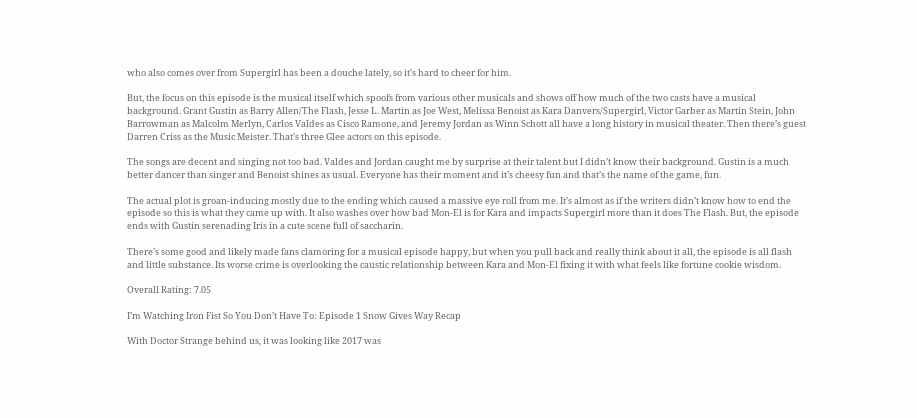who also comes over from Supergirl has been a douche lately, so it’s hard to cheer for him.

But, the focus on this episode is the musical itself which spoofs from various other musicals and shows off how much of the two casts have a musical background. Grant Gustin as Barry Allen/The Flash, Jesse L. Martin as Joe West, Melissa Benoist as Kara Danvers/Supergirl, Victor Garber as Martin Stein, John Barrowman as Malcolm Merlyn, Carlos Valdes as Cisco Ramone, and Jeremy Jordan as Winn Schott all have a long history in musical theater. Then there’s guest Darren Criss as the Music Meister. That’s three Glee actors on this episode.

The songs are decent and singing not too bad. Valdes and Jordan caught me by surprise at their talent but I didn’t know their background. Gustin is a much better dancer than singer and Benoist shines as usual. Everyone has their moment and it’s cheesy fun and that’s the name of the game, fun.

The actual plot is groan-inducing mostly due to the ending which caused a massive eye roll from me. It’s almost as if the writers didn’t know how to end the episode so this is what they came up with. It also washes over how bad Mon-El is for Kara and impacts Supergirl more than it does The Flash. But, the episode ends with Gustin serenading Iris in a cute scene full of saccharin.

There’s some good and likely made fans clamoring for a musical episode happy, but when you pull back and really think about it all, the episode is all flash and little substance. Its worse crime is overlooking the caustic relationship between Kara and Mon-El fixing it with what feels like fortune cookie wisdom.

Overall Rating: 7.05

I’m Watching Iron Fist So You Don’t Have To: Episode 1 Snow Gives Way Recap

With Doctor Strange behind us, it was looking like 2017 was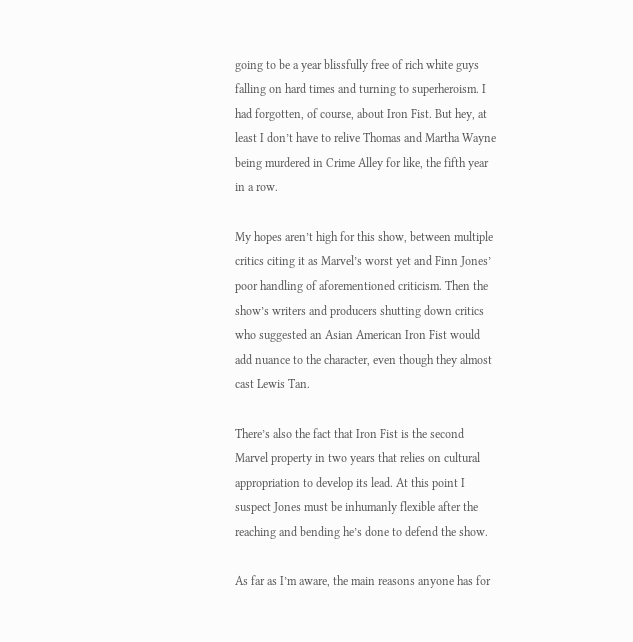going to be a year blissfully free of rich white guys falling on hard times and turning to superheroism. I had forgotten, of course, about Iron Fist. But hey, at least I don’t have to relive Thomas and Martha Wayne being murdered in Crime Alley for like, the fifth year in a row.

My hopes aren’t high for this show, between multiple critics citing it as Marvel’s worst yet and Finn Jones’ poor handling of aforementioned criticism. Then the show’s writers and producers shutting down critics who suggested an Asian American Iron Fist would add nuance to the character, even though they almost cast Lewis Tan.

There’s also the fact that Iron Fist is the second Marvel property in two years that relies on cultural appropriation to develop its lead. At this point I suspect Jones must be inhumanly flexible after the reaching and bending he’s done to defend the show.

As far as I’m aware, the main reasons anyone has for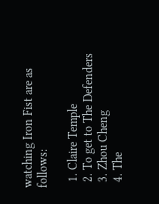watching Iron Fist are as follows:

  1. Claire Temple
  2. To get to The Defenders
  3. Zhou Cheng
  4. The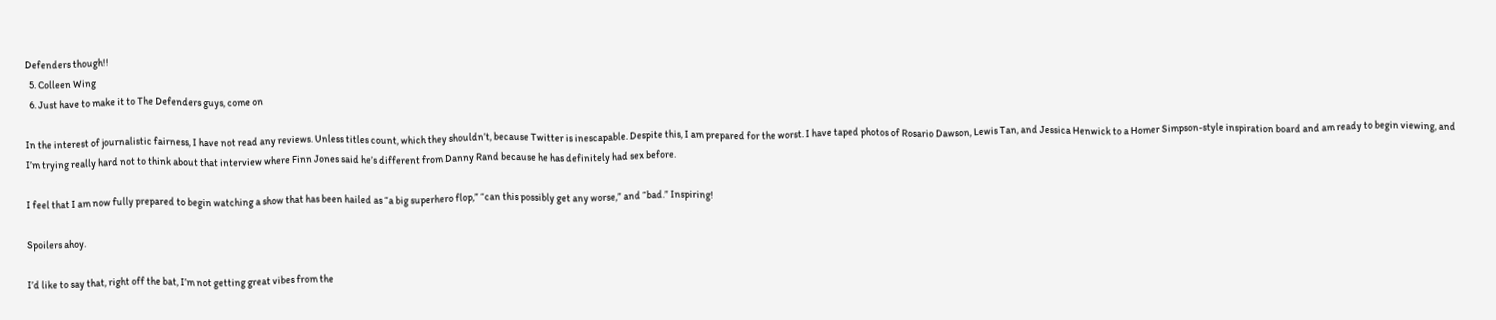Defenders though!!
  5. Colleen Wing
  6. Just have to make it to The Defenders guys, come on

In the interest of journalistic fairness, I have not read any reviews. Unless titles count, which they shouldn’t, because Twitter is inescapable. Despite this, I am prepared for the worst. I have taped photos of Rosario Dawson, Lewis Tan, and Jessica Henwick to a Homer Simpson-style inspiration board and am ready to begin viewing, and I’m trying really hard not to think about that interview where Finn Jones said he’s different from Danny Rand because he has definitely had sex before.

I feel that I am now fully prepared to begin watching a show that has been hailed as “a big superhero flop,” “can this possibly get any worse,” and “bad.” Inspiring!

Spoilers ahoy.

I’d like to say that, right off the bat, I’m not getting great vibes from the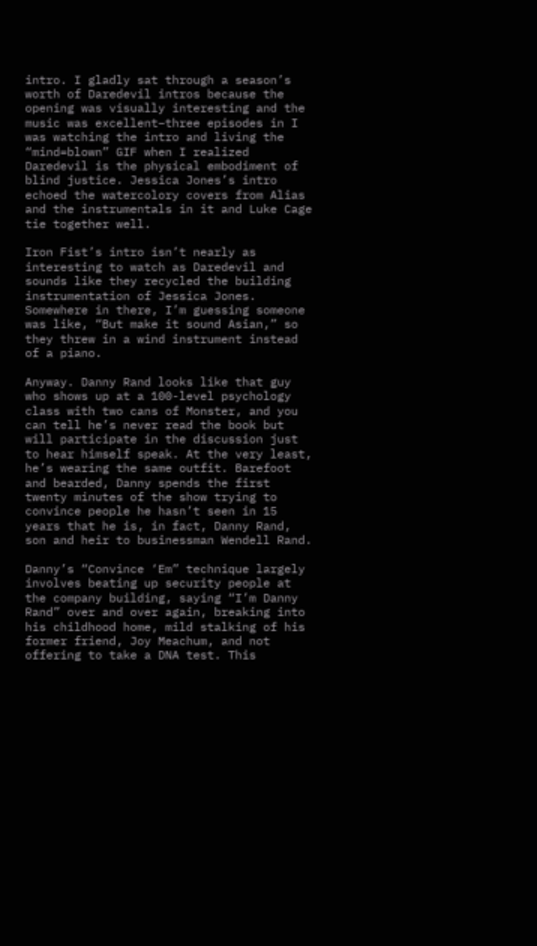intro. I gladly sat through a season’s worth of Daredevil intros because the opening was visually interesting and the music was excellent–three episodes in I was watching the intro and living the “mind=blown” GIF when I realized Daredevil is the physical embodiment of blind justice. Jessica Jones’s intro echoed the watercolory covers from Alias and the instrumentals in it and Luke Cage tie together well.

Iron Fist’s intro isn’t nearly as interesting to watch as Daredevil and sounds like they recycled the building instrumentation of Jessica Jones. Somewhere in there, I’m guessing someone was like, “But make it sound Asian,” so they threw in a wind instrument instead of a piano.

Anyway. Danny Rand looks like that guy who shows up at a 100-level psychology class with two cans of Monster, and you can tell he’s never read the book but will participate in the discussion just to hear himself speak. At the very least, he’s wearing the same outfit. Barefoot and bearded, Danny spends the first twenty minutes of the show trying to convince people he hasn’t seen in 15 years that he is, in fact, Danny Rand, son and heir to businessman Wendell Rand.

Danny’s “Convince ‘Em” technique largely involves beating up security people at the company building, saying “I’m Danny Rand” over and over again, breaking into his childhood home, mild stalking of his former friend, Joy Meachum, and not offering to take a DNA test. This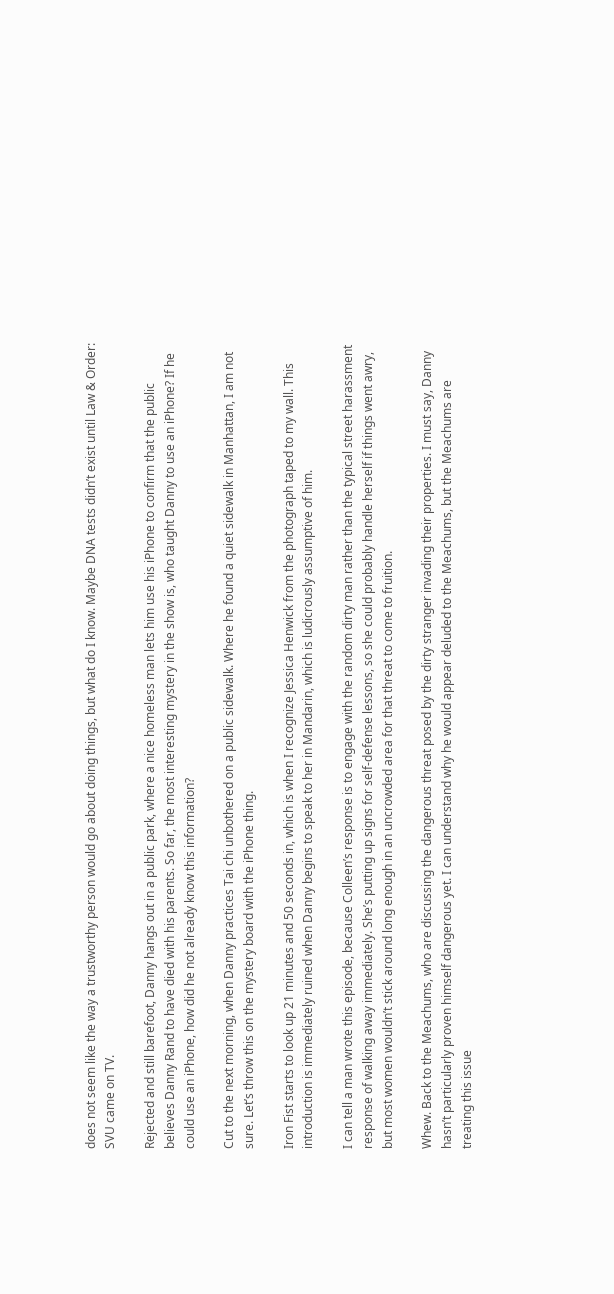does not seem like the way a trustworthy person would go about doing things, but what do I know. Maybe DNA tests didn’t exist until Law & Order: SVU came on TV.

Rejected and still barefoot, Danny hangs out in a public park, where a nice homeless man lets him use his iPhone to confirm that the public believes Danny Rand to have died with his parents. So far, the most interesting mystery in the show is, who taught Danny to use an iPhone? If he could use an iPhone, how did he not already know this information?

Cut to the next morning, when Danny practices Tai chi unbothered on a public sidewalk. Where he found a quiet sidewalk in Manhattan, I am not sure. Let’s throw this on the mystery board with the iPhone thing.

Iron Fist starts to look up 21 minutes and 50 seconds in, which is when I recognize Jessica Henwick from the photograph taped to my wall. This introduction is immediately ruined when Danny begins to speak to her in Mandarin, which is ludicrously assumptive of him.

I can tell a man wrote this episode, because Colleen’s response is to engage with the random dirty man rather than the typical street harassment response of walking away immediately. She’s putting up signs for self-defense lessons, so she could probably handle herself if things went awry, but most women wouldn’t stick around long enough in an uncrowded area for that threat to come to fruition.

Whew. Back to the Meachums, who are discussing the dangerous threat posed by the dirty stranger invading their properties. I must say, Danny hasn’t particularly proven himself dangerous yet. I can understand why he would appear deluded to the Meachums, but the Meachums are treating this issue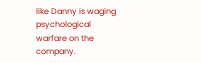like Danny is waging psychological warfare on the company.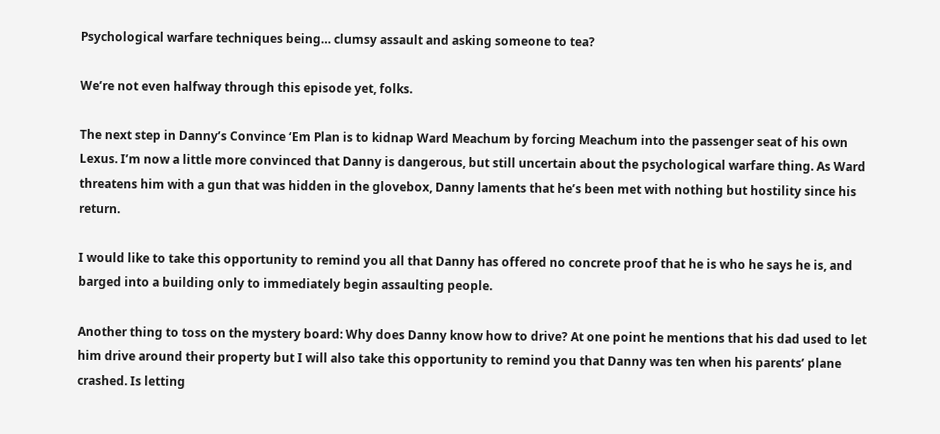Psychological warfare techniques being… clumsy assault and asking someone to tea?

We’re not even halfway through this episode yet, folks.

The next step in Danny’s Convince ‘Em Plan is to kidnap Ward Meachum by forcing Meachum into the passenger seat of his own Lexus. I’m now a little more convinced that Danny is dangerous, but still uncertain about the psychological warfare thing. As Ward threatens him with a gun that was hidden in the glovebox, Danny laments that he’s been met with nothing but hostility since his return.

I would like to take this opportunity to remind you all that Danny has offered no concrete proof that he is who he says he is, and barged into a building only to immediately begin assaulting people.

Another thing to toss on the mystery board: Why does Danny know how to drive? At one point he mentions that his dad used to let him drive around their property but I will also take this opportunity to remind you that Danny was ten when his parents’ plane crashed. Is letting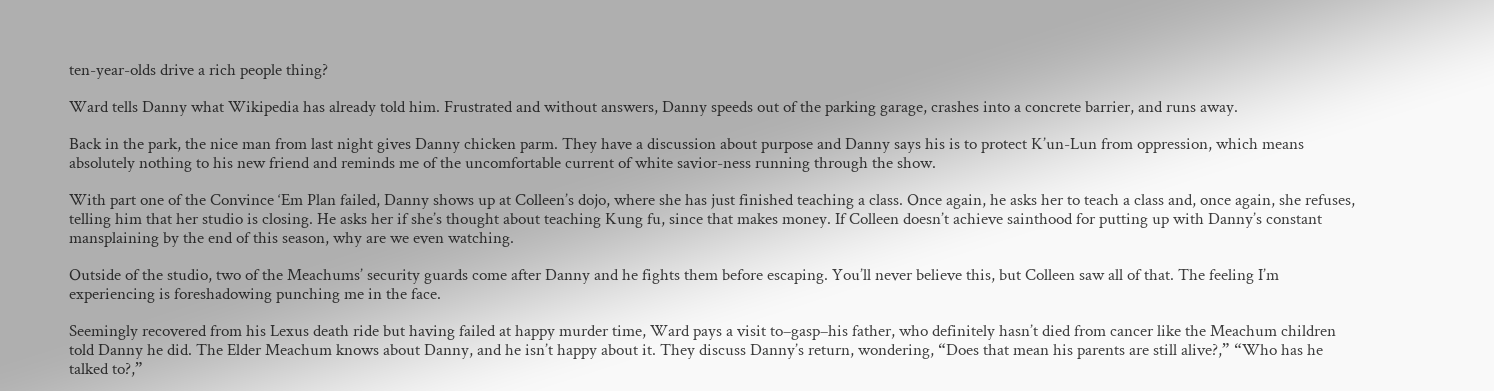ten-year-olds drive a rich people thing?

Ward tells Danny what Wikipedia has already told him. Frustrated and without answers, Danny speeds out of the parking garage, crashes into a concrete barrier, and runs away.

Back in the park, the nice man from last night gives Danny chicken parm. They have a discussion about purpose and Danny says his is to protect K’un-Lun from oppression, which means absolutely nothing to his new friend and reminds me of the uncomfortable current of white savior-ness running through the show.

With part one of the Convince ‘Em Plan failed, Danny shows up at Colleen’s dojo, where she has just finished teaching a class. Once again, he asks her to teach a class and, once again, she refuses, telling him that her studio is closing. He asks her if she’s thought about teaching Kung fu, since that makes money. If Colleen doesn’t achieve sainthood for putting up with Danny’s constant mansplaining by the end of this season, why are we even watching.

Outside of the studio, two of the Meachums’ security guards come after Danny and he fights them before escaping. You’ll never believe this, but Colleen saw all of that. The feeling I’m experiencing is foreshadowing punching me in the face.

Seemingly recovered from his Lexus death ride but having failed at happy murder time, Ward pays a visit to–gasp–his father, who definitely hasn’t died from cancer like the Meachum children told Danny he did. The Elder Meachum knows about Danny, and he isn’t happy about it. They discuss Danny’s return, wondering, “Does that mean his parents are still alive?,” “Who has he talked to?,”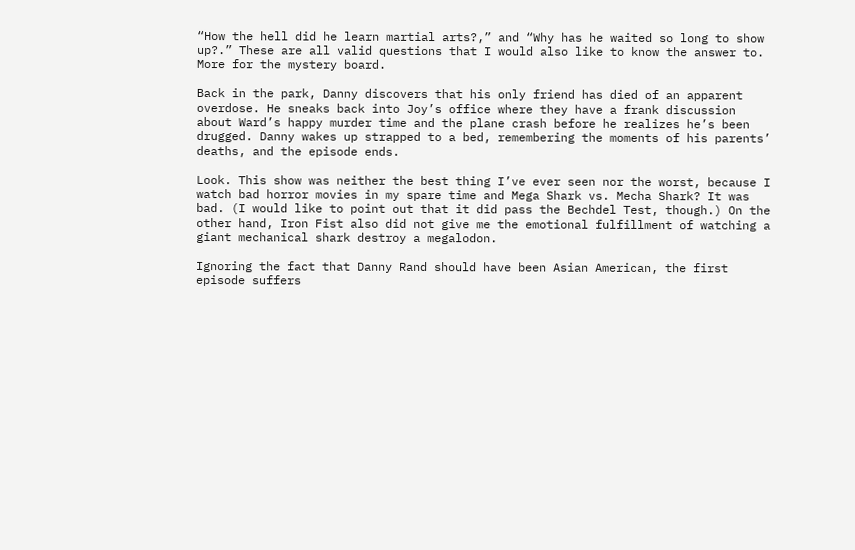“How the hell did he learn martial arts?,” and “Why has he waited so long to show up?.” These are all valid questions that I would also like to know the answer to. More for the mystery board.

Back in the park, Danny discovers that his only friend has died of an apparent overdose. He sneaks back into Joy’s office where they have a frank discussion about Ward’s happy murder time and the plane crash before he realizes he’s been drugged. Danny wakes up strapped to a bed, remembering the moments of his parents’ deaths, and the episode ends.

Look. This show was neither the best thing I’ve ever seen nor the worst, because I watch bad horror movies in my spare time and Mega Shark vs. Mecha Shark? It was bad. (I would like to point out that it did pass the Bechdel Test, though.) On the other hand, Iron Fist also did not give me the emotional fulfillment of watching a giant mechanical shark destroy a megalodon.

Ignoring the fact that Danny Rand should have been Asian American, the first episode suffers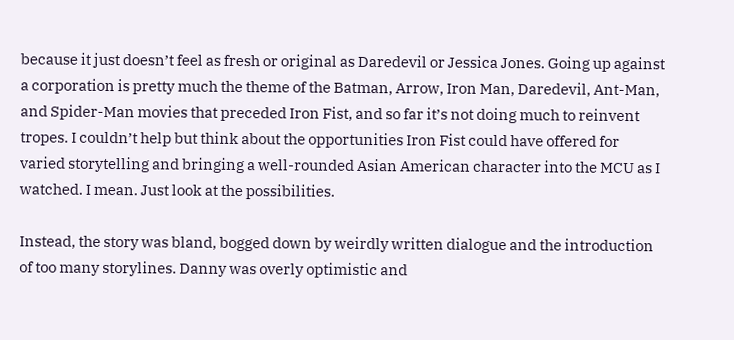because it just doesn’t feel as fresh or original as Daredevil or Jessica Jones. Going up against a corporation is pretty much the theme of the Batman, Arrow, Iron Man, Daredevil, Ant-Man, and Spider-Man movies that preceded Iron Fist, and so far it’s not doing much to reinvent tropes. I couldn’t help but think about the opportunities Iron Fist could have offered for varied storytelling and bringing a well-rounded Asian American character into the MCU as I watched. I mean. Just look at the possibilities.

Instead, the story was bland, bogged down by weirdly written dialogue and the introduction of too many storylines. Danny was overly optimistic and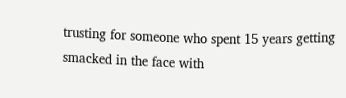trusting for someone who spent 15 years getting smacked in the face with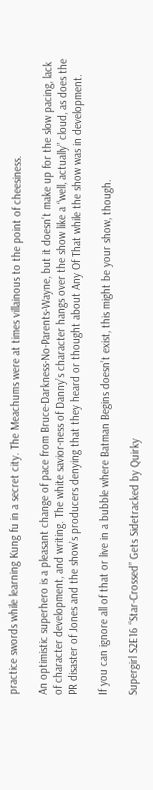practice swords while learning Kung fu in a secret city. The Meachums were at times villainous to the point of cheesiness.

An optimistic superhero is a pleasant change of pace from Bruce-Darkness-No-Parents-Wayne, but it doesn’t make up for the slow pacing, lack of character development, and writing. The white savior-ness of Danny’s character hangs over the show like a “well, actually” cloud, as does the PR disaster of Jones and the show’s producers denying that they heard or thought about Any Of That while the show was in development.

If you can ignore all of that or live in a bubble where Batman Begins doesn’t exist, this might be your show, though.

Supergirl S2E16 “Star-Crossed” Gets Sidetracked by Quirky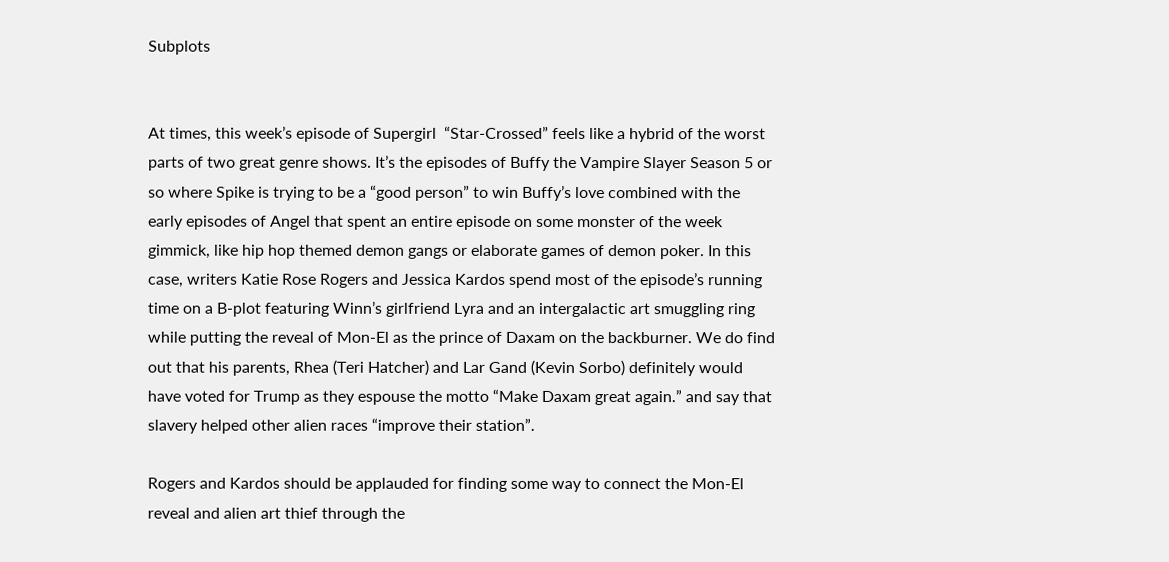Subplots


At times, this week’s episode of Supergirl  “Star-Crossed” feels like a hybrid of the worst parts of two great genre shows. It’s the episodes of Buffy the Vampire Slayer Season 5 or so where Spike is trying to be a “good person” to win Buffy’s love combined with the early episodes of Angel that spent an entire episode on some monster of the week gimmick, like hip hop themed demon gangs or elaborate games of demon poker. In this case, writers Katie Rose Rogers and Jessica Kardos spend most of the episode’s running time on a B-plot featuring Winn’s girlfriend Lyra and an intergalactic art smuggling ring while putting the reveal of Mon-El as the prince of Daxam on the backburner. We do find out that his parents, Rhea (Teri Hatcher) and Lar Gand (Kevin Sorbo) definitely would have voted for Trump as they espouse the motto “Make Daxam great again.” and say that slavery helped other alien races “improve their station”.

Rogers and Kardos should be applauded for finding some way to connect the Mon-El reveal and alien art thief through the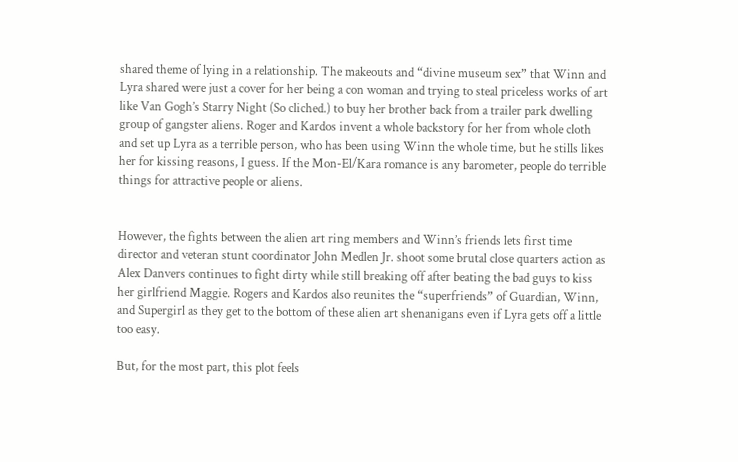shared theme of lying in a relationship. The makeouts and “divine museum sex” that Winn and Lyra shared were just a cover for her being a con woman and trying to steal priceless works of art like Van Gogh’s Starry Night (So cliched.) to buy her brother back from a trailer park dwelling group of gangster aliens. Roger and Kardos invent a whole backstory for her from whole cloth and set up Lyra as a terrible person, who has been using Winn the whole time, but he stills likes her for kissing reasons, I guess. If the Mon-El/Kara romance is any barometer, people do terrible things for attractive people or aliens.


However, the fights between the alien art ring members and Winn’s friends lets first time director and veteran stunt coordinator John Medlen Jr. shoot some brutal close quarters action as Alex Danvers continues to fight dirty while still breaking off after beating the bad guys to kiss her girlfriend Maggie. Rogers and Kardos also reunites the “superfriends” of Guardian, Winn, and Supergirl as they get to the bottom of these alien art shenanigans even if Lyra gets off a little too easy.

But, for the most part, this plot feels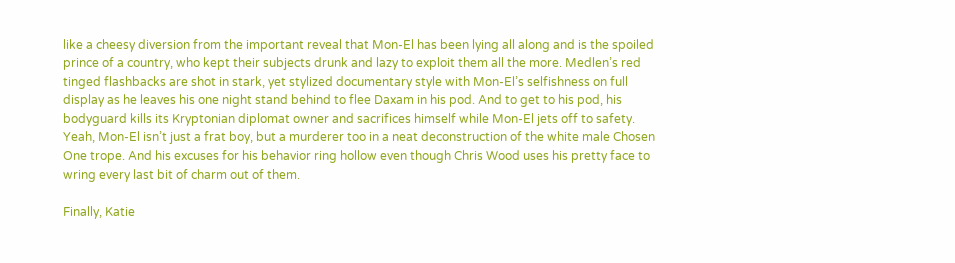like a cheesy diversion from the important reveal that Mon-El has been lying all along and is the spoiled prince of a country, who kept their subjects drunk and lazy to exploit them all the more. Medlen’s red tinged flashbacks are shot in stark, yet stylized documentary style with Mon-El’s selfishness on full display as he leaves his one night stand behind to flee Daxam in his pod. And to get to his pod, his bodyguard kills its Kryptonian diplomat owner and sacrifices himself while Mon-El jets off to safety. Yeah, Mon-El isn’t just a frat boy, but a murderer too in a neat deconstruction of the white male Chosen One trope. And his excuses for his behavior ring hollow even though Chris Wood uses his pretty face to wring every last bit of charm out of them.

Finally, Katie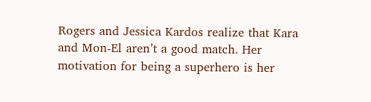Rogers and Jessica Kardos realize that Kara and Mon-El aren’t a good match. Her motivation for being a superhero is her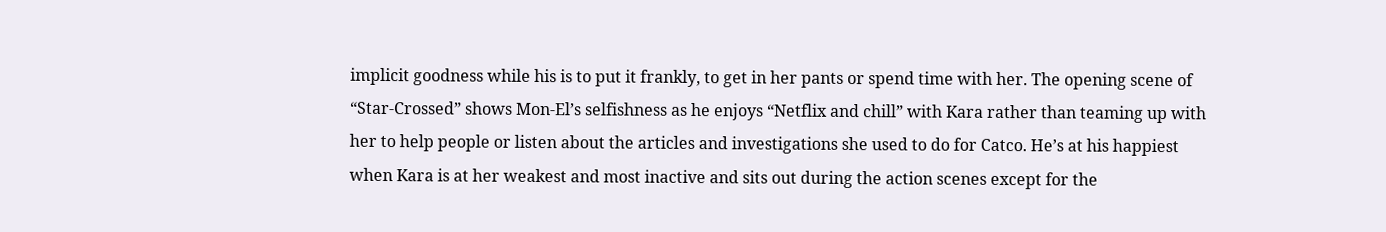implicit goodness while his is to put it frankly, to get in her pants or spend time with her. The opening scene of “Star-Crossed” shows Mon-El’s selfishness as he enjoys “Netflix and chill” with Kara rather than teaming up with her to help people or listen about the articles and investigations she used to do for Catco. He’s at his happiest when Kara is at her weakest and most inactive and sits out during the action scenes except for the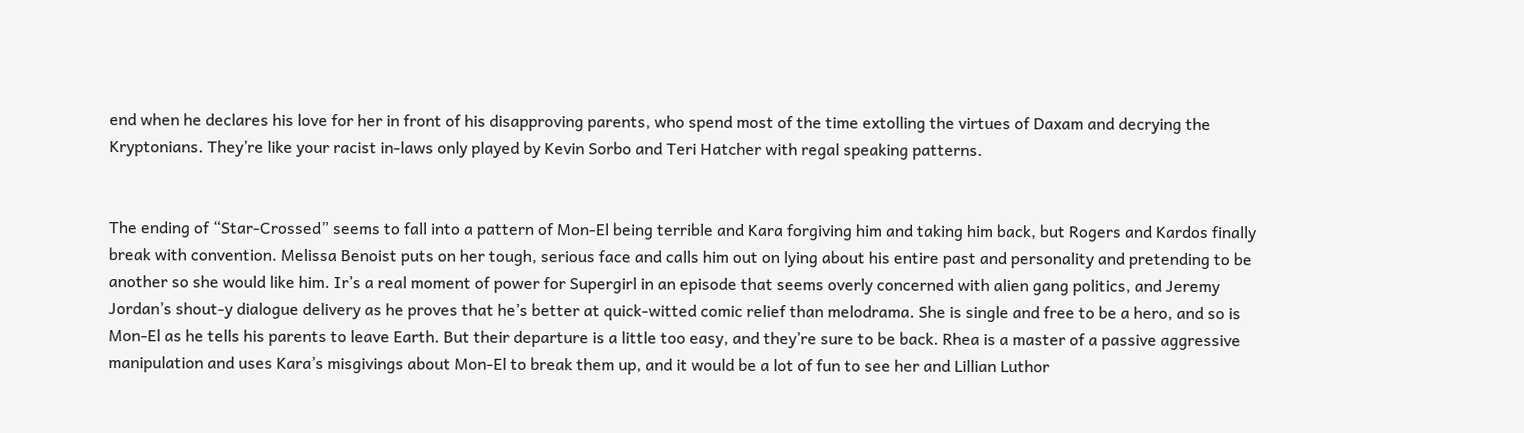end when he declares his love for her in front of his disapproving parents, who spend most of the time extolling the virtues of Daxam and decrying the Kryptonians. They’re like your racist in-laws only played by Kevin Sorbo and Teri Hatcher with regal speaking patterns.


The ending of “Star-Crossed” seems to fall into a pattern of Mon-El being terrible and Kara forgiving him and taking him back, but Rogers and Kardos finally break with convention. Melissa Benoist puts on her tough, serious face and calls him out on lying about his entire past and personality and pretending to be another so she would like him. Ir’s a real moment of power for Supergirl in an episode that seems overly concerned with alien gang politics, and Jeremy Jordan’s shout-y dialogue delivery as he proves that he’s better at quick-witted comic relief than melodrama. She is single and free to be a hero, and so is Mon-El as he tells his parents to leave Earth. But their departure is a little too easy, and they’re sure to be back. Rhea is a master of a passive aggressive manipulation and uses Kara’s misgivings about Mon-El to break them up, and it would be a lot of fun to see her and Lillian Luthor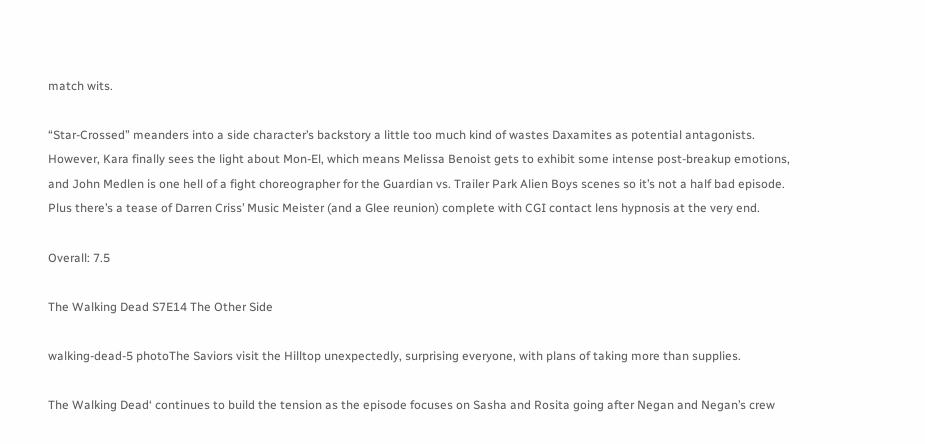match wits.

“Star-Crossed” meanders into a side character’s backstory a little too much kind of wastes Daxamites as potential antagonists. However, Kara finally sees the light about Mon-El, which means Melissa Benoist gets to exhibit some intense post-breakup emotions, and John Medlen is one hell of a fight choreographer for the Guardian vs. Trailer Park Alien Boys scenes so it’s not a half bad episode. Plus there’s a tease of Darren Criss’ Music Meister (and a Glee reunion) complete with CGI contact lens hypnosis at the very end.

Overall: 7.5

The Walking Dead S7E14 The Other Side

walking-dead-5 photoThe Saviors visit the Hilltop unexpectedly, surprising everyone, with plans of taking more than supplies.

The Walking Dead‘ continues to build the tension as the episode focuses on Sasha and Rosita going after Negan and Negan’s crew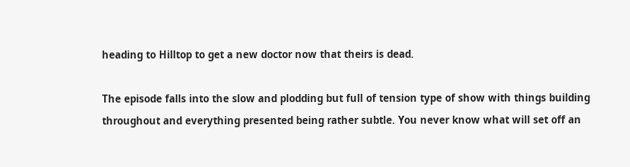heading to Hilltop to get a new doctor now that theirs is dead.

The episode falls into the slow and plodding but full of tension type of show with things building throughout and everything presented being rather subtle. You never know what will set off an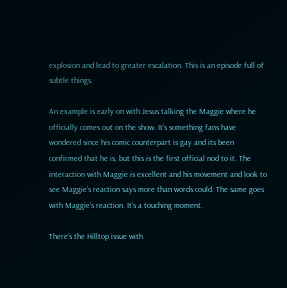explosion and lead to greater escalation. This is an episode full of subtle things.

An example is early on with Jesus talking the Maggie where he officially comes out on the show. It’s something fans have wondered since his comic counterpart is gay and its been confirmed that he is, but this is the first official nod to it. The interaction with Maggie is excellent and his movement and look to see Maggie’s reaction says more than words could. The same goes with Maggie’s reaction. It’s a touching moment.

There’s the Hilltop issue with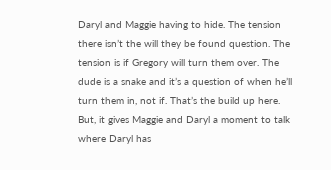Daryl and Maggie having to hide. The tension there isn’t the will they be found question. The tension is if Gregory will turn them over. The dude is a snake and it’s a question of when he’ll turn them in, not if. That’s the build up here. But, it gives Maggie and Daryl a moment to talk where Daryl has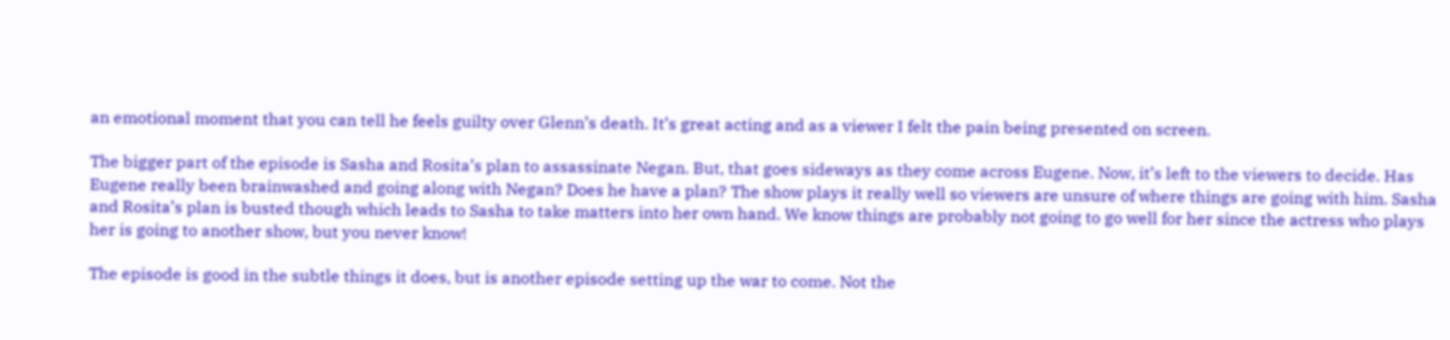an emotional moment that you can tell he feels guilty over Glenn’s death. It’s great acting and as a viewer I felt the pain being presented on screen.

The bigger part of the episode is Sasha and Rosita’s plan to assassinate Negan. But, that goes sideways as they come across Eugene. Now, it’s left to the viewers to decide. Has Eugene really been brainwashed and going along with Negan? Does he have a plan? The show plays it really well so viewers are unsure of where things are going with him. Sasha and Rosita’s plan is busted though which leads to Sasha to take matters into her own hand. We know things are probably not going to go well for her since the actress who plays her is going to another show, but you never know!

The episode is good in the subtle things it does, but is another episode setting up the war to come. Not the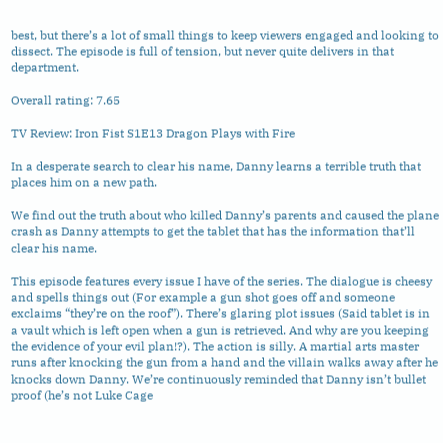best, but there’s a lot of small things to keep viewers engaged and looking to dissect. The episode is full of tension, but never quite delivers in that department.

Overall rating: 7.65

TV Review: Iron Fist S1E13 Dragon Plays with Fire

In a desperate search to clear his name, Danny learns a terrible truth that places him on a new path.

We find out the truth about who killed Danny’s parents and caused the plane crash as Danny attempts to get the tablet that has the information that’ll clear his name.

This episode features every issue I have of the series. The dialogue is cheesy and spells things out (For example a gun shot goes off and someone exclaims “they’re on the roof”). There’s glaring plot issues (Said tablet is in a vault which is left open when a gun is retrieved. And why are you keeping the evidence of your evil plan!?). The action is silly. A martial arts master runs after knocking the gun from a hand and the villain walks away after he knocks down Danny. We’re continuously reminded that Danny isn’t bullet proof (he’s not Luke Cage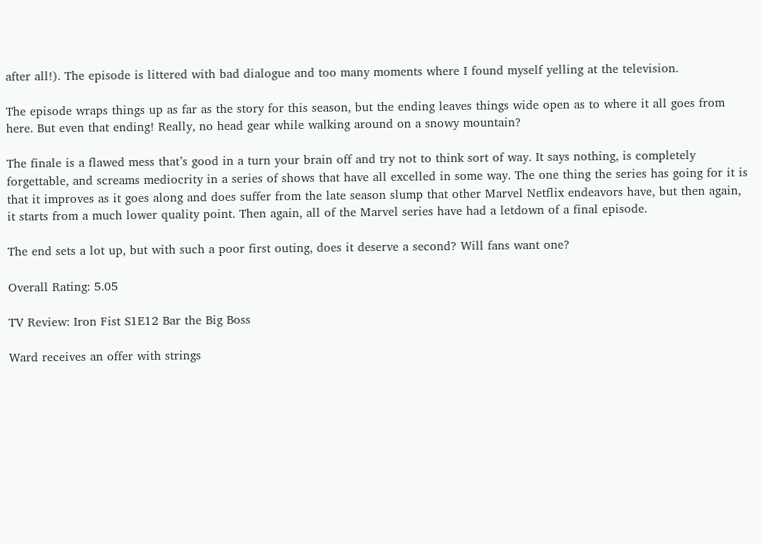after all!). The episode is littered with bad dialogue and too many moments where I found myself yelling at the television.

The episode wraps things up as far as the story for this season, but the ending leaves things wide open as to where it all goes from here. But even that ending! Really, no head gear while walking around on a snowy mountain?

The finale is a flawed mess that’s good in a turn your brain off and try not to think sort of way. It says nothing, is completely forgettable, and screams mediocrity in a series of shows that have all excelled in some way. The one thing the series has going for it is that it improves as it goes along and does suffer from the late season slump that other Marvel Netflix endeavors have, but then again, it starts from a much lower quality point. Then again, all of the Marvel series have had a letdown of a final episode.

The end sets a lot up, but with such a poor first outing, does it deserve a second? Will fans want one?

Overall Rating: 5.05

TV Review: Iron Fist S1E12 Bar the Big Boss

Ward receives an offer with strings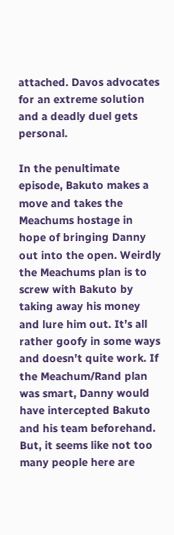attached. Davos advocates for an extreme solution and a deadly duel gets personal.

In the penultimate episode, Bakuto makes a move and takes the Meachums hostage in hope of bringing Danny out into the open. Weirdly the Meachums plan is to screw with Bakuto by taking away his money and lure him out. It’s all rather goofy in some ways and doesn’t quite work. If the Meachum/Rand plan was smart, Danny would have intercepted Bakuto and his team beforehand. But, it seems like not too many people here are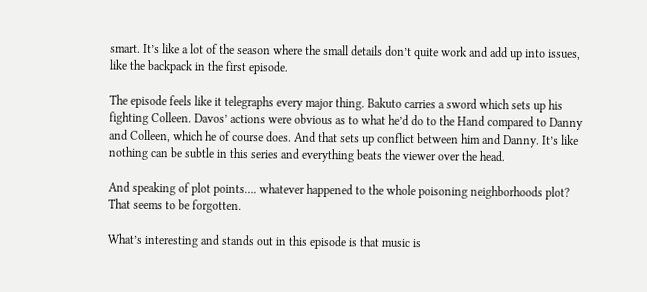smart. It’s like a lot of the season where the small details don’t quite work and add up into issues, like the backpack in the first episode.

The episode feels like it telegraphs every major thing. Bakuto carries a sword which sets up his fighting Colleen. Davos’ actions were obvious as to what he’d do to the Hand compared to Danny and Colleen, which he of course does. And that sets up conflict between him and Danny. It’s like nothing can be subtle in this series and everything beats the viewer over the head.

And speaking of plot points…. whatever happened to the whole poisoning neighborhoods plot? That seems to be forgotten.

What’s interesting and stands out in this episode is that music is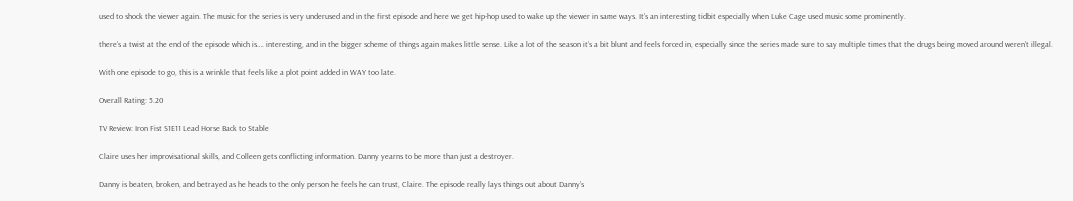used to shock the viewer again. The music for the series is very underused and in the first episode and here we get hip-hop used to wake up the viewer in same ways. It’s an interesting tidbit especially when Luke Cage used music some prominently.

there’s a twist at the end of the episode which is…. interesting, and in the bigger scheme of things again makes little sense. Like a lot of the season it’s a bit blunt and feels forced in, especially since the series made sure to say multiple times that the drugs being moved around weren’t illegal.

With one episode to go, this is a wrinkle that feels like a plot point added in WAY too late.

Overall Rating: 5.20

TV Review: Iron Fist S1E11 Lead Horse Back to Stable

Claire uses her improvisational skills, and Colleen gets conflicting information. Danny yearns to be more than just a destroyer.

Danny is beaten, broken, and betrayed as he heads to the only person he feels he can trust, Claire. The episode really lays things out about Danny’s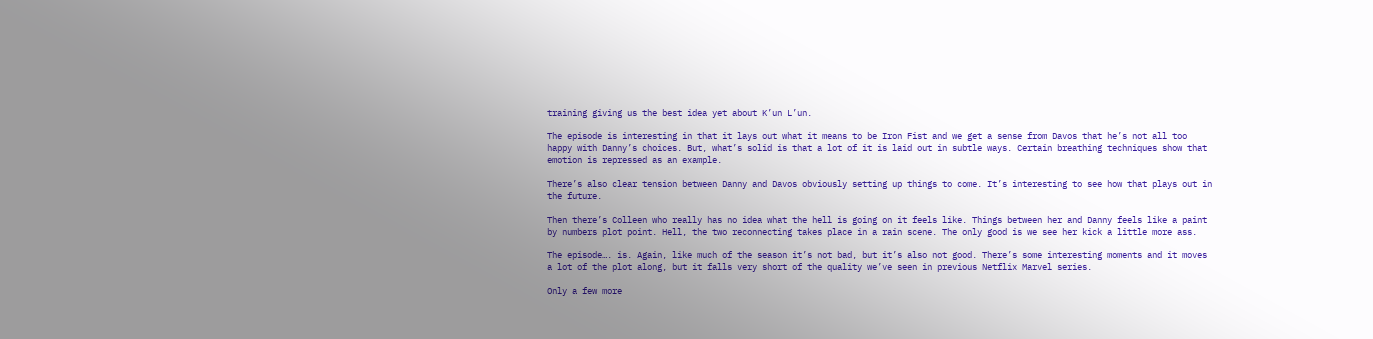training giving us the best idea yet about K’un L’un.

The episode is interesting in that it lays out what it means to be Iron Fist and we get a sense from Davos that he’s not all too happy with Danny’s choices. But, what’s solid is that a lot of it is laid out in subtle ways. Certain breathing techniques show that emotion is repressed as an example.

There’s also clear tension between Danny and Davos obviously setting up things to come. It’s interesting to see how that plays out in the future.

Then there’s Colleen who really has no idea what the hell is going on it feels like. Things between her and Danny feels like a paint by numbers plot point. Hell, the two reconnecting takes place in a rain scene. The only good is we see her kick a little more ass.

The episode…. is. Again, like much of the season it’s not bad, but it’s also not good. There’s some interesting moments and it moves a lot of the plot along, but it falls very short of the quality we’ve seen in previous Netflix Marvel series.

Only a few more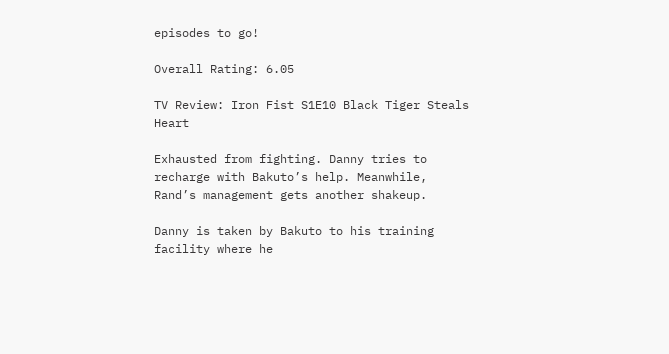episodes to go!

Overall Rating: 6.05

TV Review: Iron Fist S1E10 Black Tiger Steals Heart

Exhausted from fighting. Danny tries to recharge with Bakuto’s help. Meanwhile, Rand’s management gets another shakeup.

Danny is taken by Bakuto to his training facility where he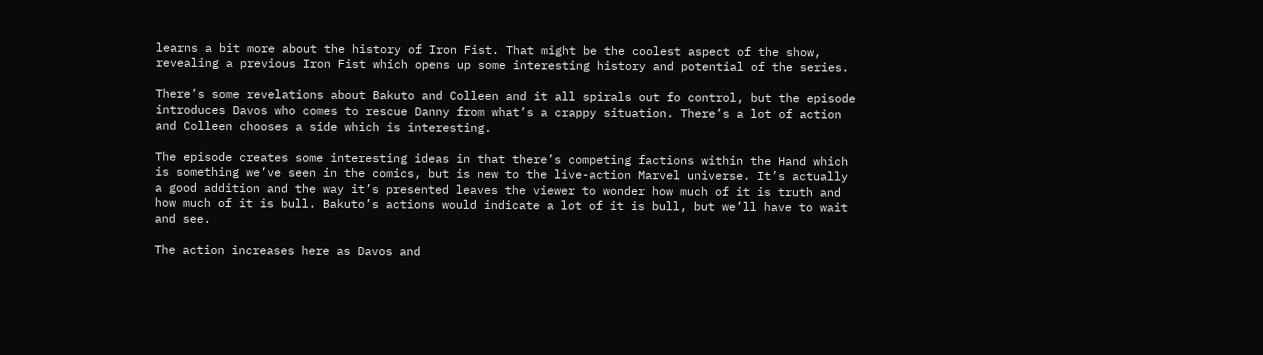learns a bit more about the history of Iron Fist. That might be the coolest aspect of the show, revealing a previous Iron Fist which opens up some interesting history and potential of the series.

There’s some revelations about Bakuto and Colleen and it all spirals out fo control, but the episode introduces Davos who comes to rescue Danny from what’s a crappy situation. There’s a lot of action and Colleen chooses a side which is interesting.

The episode creates some interesting ideas in that there’s competing factions within the Hand which is something we’ve seen in the comics, but is new to the live-action Marvel universe. It’s actually a good addition and the way it’s presented leaves the viewer to wonder how much of it is truth and how much of it is bull. Bakuto’s actions would indicate a lot of it is bull, but we’ll have to wait and see.

The action increases here as Davos and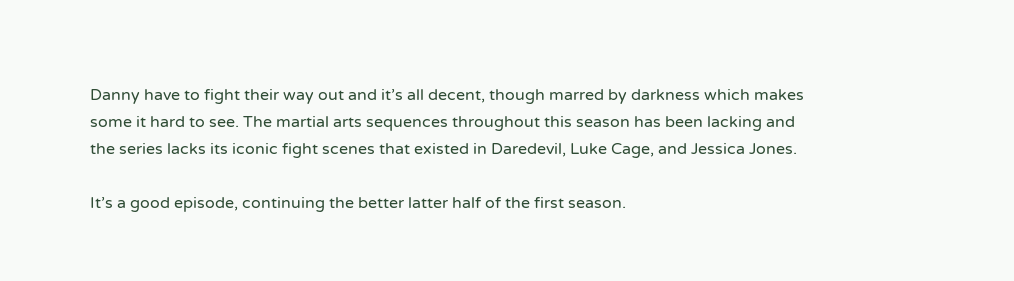Danny have to fight their way out and it’s all decent, though marred by darkness which makes some it hard to see. The martial arts sequences throughout this season has been lacking and the series lacks its iconic fight scenes that existed in Daredevil, Luke Cage, and Jessica Jones.

It’s a good episode, continuing the better latter half of the first season.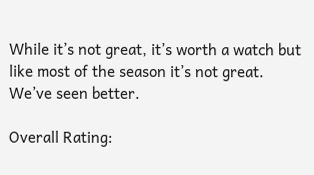While it’s not great, it’s worth a watch but like most of the season it’s not great. We’ve seen better.

Overall Rating: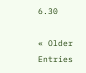6.30

« Older Entries